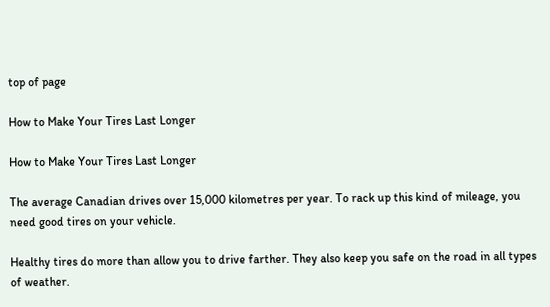top of page

How to Make Your Tires Last Longer

How to Make Your Tires Last Longer

The average Canadian drives over 15,000 kilometres per year. To rack up this kind of mileage, you need good tires on your vehicle.

Healthy tires do more than allow you to drive farther. They also keep you safe on the road in all types of weather.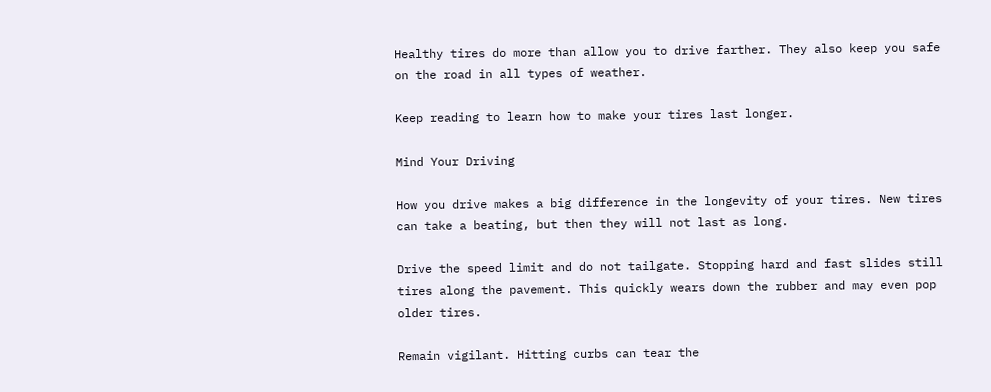Healthy tires do more than allow you to drive farther. They also keep you safe on the road in all types of weather.

Keep reading to learn how to make your tires last longer.

Mind Your Driving

How you drive makes a big difference in the longevity of your tires. New tires can take a beating, but then they will not last as long.

Drive the speed limit and do not tailgate. Stopping hard and fast slides still tires along the pavement. This quickly wears down the rubber and may even pop older tires.

Remain vigilant. Hitting curbs can tear the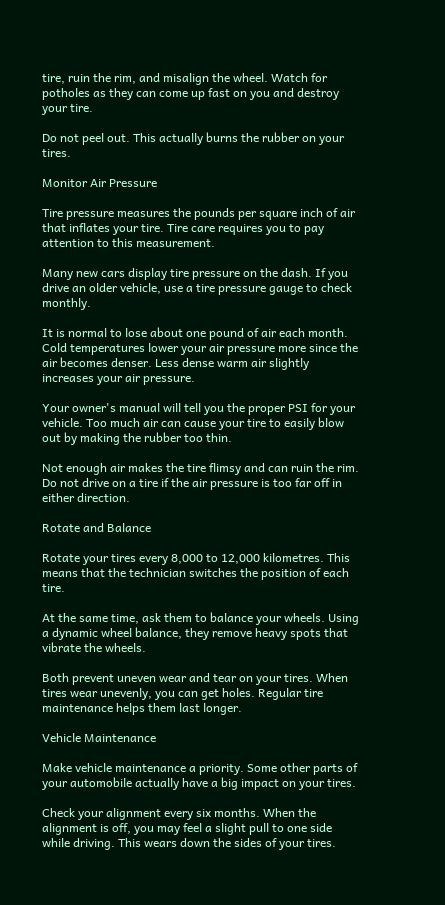tire, ruin the rim, and misalign the wheel. Watch for potholes as they can come up fast on you and destroy your tire.

Do not peel out. This actually burns the rubber on your tires.

Monitor Air Pressure

Tire pressure measures the pounds per square inch of air that inflates your tire. Tire care requires you to pay attention to this measurement.

Many new cars display tire pressure on the dash. If you drive an older vehicle, use a tire pressure gauge to check monthly.

It is normal to lose about one pound of air each month. Cold temperatures lower your air pressure more since the air becomes denser. Less dense warm air slightly increases your air pressure.

Your owner's manual will tell you the proper PSI for your vehicle. Too much air can cause your tire to easily blow out by making the rubber too thin.

Not enough air makes the tire flimsy and can ruin the rim. Do not drive on a tire if the air pressure is too far off in either direction.

Rotate and Balance

Rotate your tires every 8,000 to 12,000 kilometres. This means that the technician switches the position of each tire.

At the same time, ask them to balance your wheels. Using a dynamic wheel balance, they remove heavy spots that vibrate the wheels.

Both prevent uneven wear and tear on your tires. When tires wear unevenly, you can get holes. Regular tire maintenance helps them last longer.

Vehicle Maintenance

Make vehicle maintenance a priority. Some other parts of your automobile actually have a big impact on your tires.

Check your alignment every six months. When the alignment is off, you may feel a slight pull to one side while driving. This wears down the sides of your tires.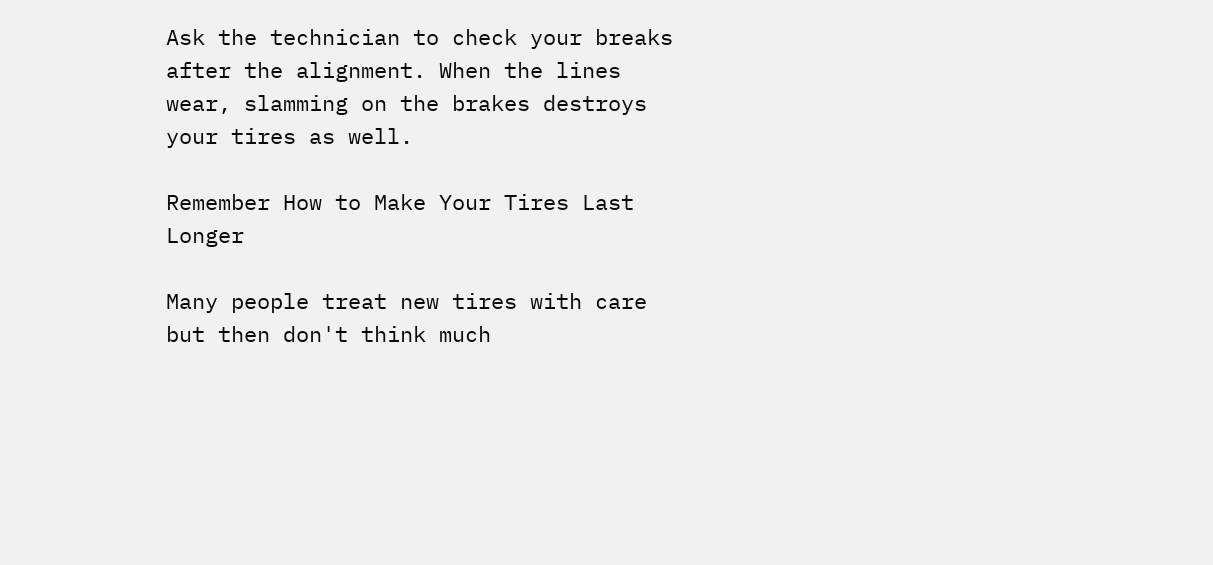Ask the technician to check your breaks after the alignment. When the lines wear, slamming on the brakes destroys your tires as well.

Remember How to Make Your Tires Last Longer

Many people treat new tires with care but then don't think much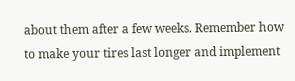about them after a few weeks. Remember how to make your tires last longer and implement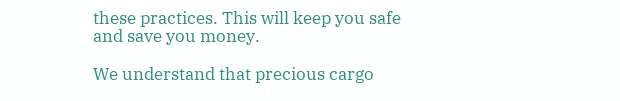these practices. This will keep you safe and save you money.

We understand that precious cargo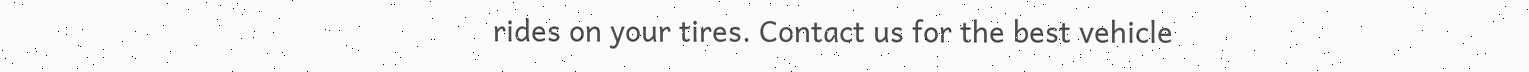rides on your tires. Contact us for the best vehicle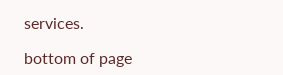services.

bottom of page